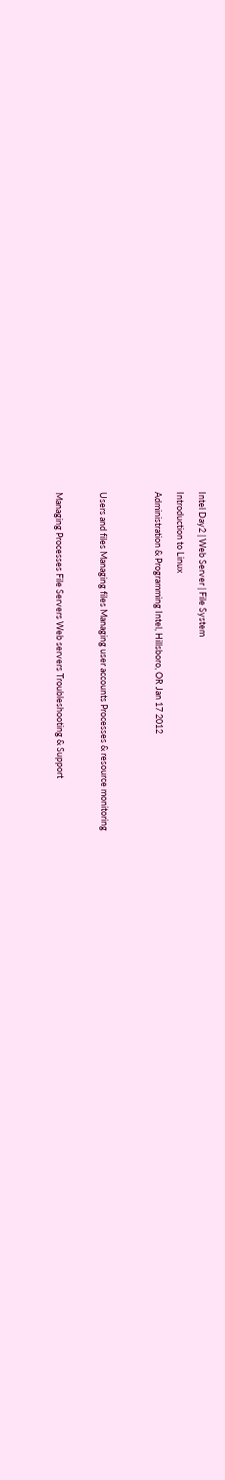Intel Day2 | Web Server | File System

Introduction to Linux

Administration & Programming Intel, Hillsboro, OR Jan 17 2012




Users and files Managing files Managing user accounts Processes & resource monitoring



Managing Processes File Servers Web servers Troubleshooting & Support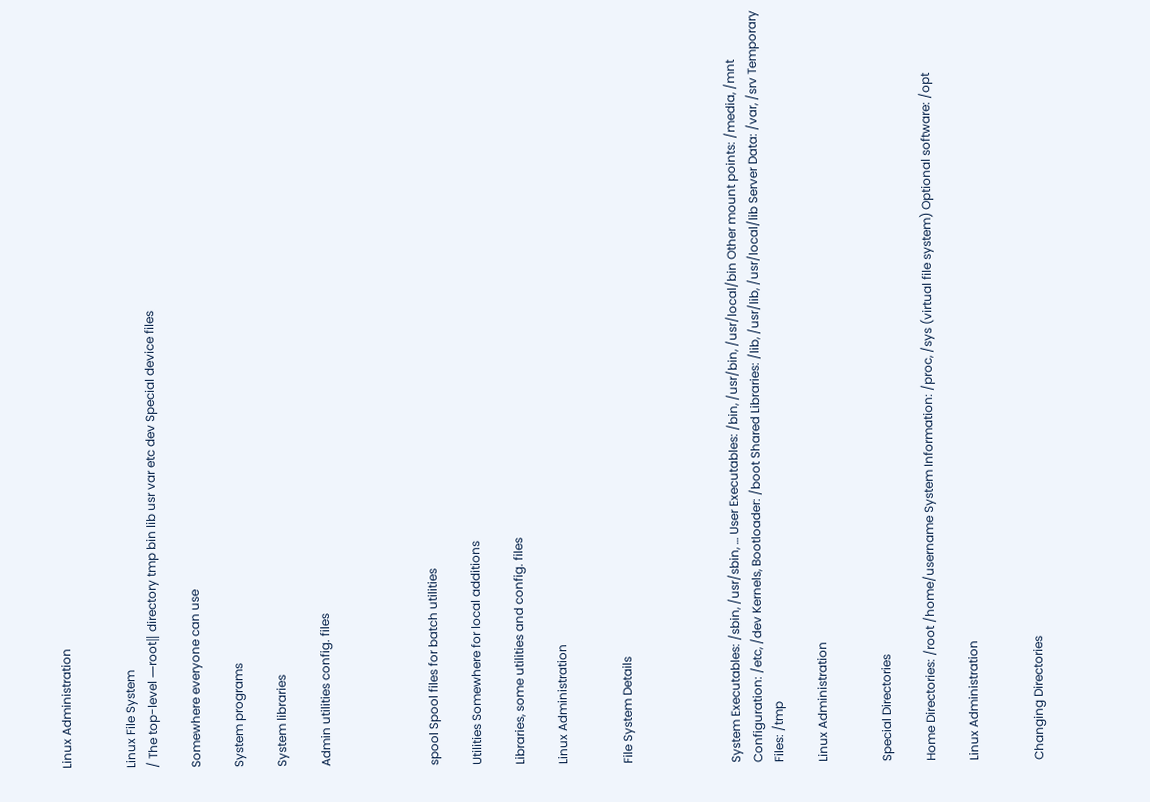Linux Administration


Linux File System
/ The top-level ―root‖ directory tmp bin lib usr var etc dev Special device files

Somewhere everyone can use

System programs

System libraries

Admin utilities config. files




spool Spool files for batch utilities

Utilities Somewhere for local additions

Libraries, some utilities and config. files

Linux Administration


File System Details




System Executables: /sbin, /usr/sbin, … User Executables: /bin, /usr/bin, /usr/local/bin Other mount points: /media, /mnt Configuration: /etc, /dev Kernels, Bootloader: /boot Shared Libraries: /lib, /usr/lib, /usr/local/lib Server Data: /var, /srv Temporary Files: /tmp

Linux Administration


Special Directories

Home Directories: /root /home/username System Information: /proc, /sys (virtual file system) Optional software: /opt

Linux Administration


Changing Directories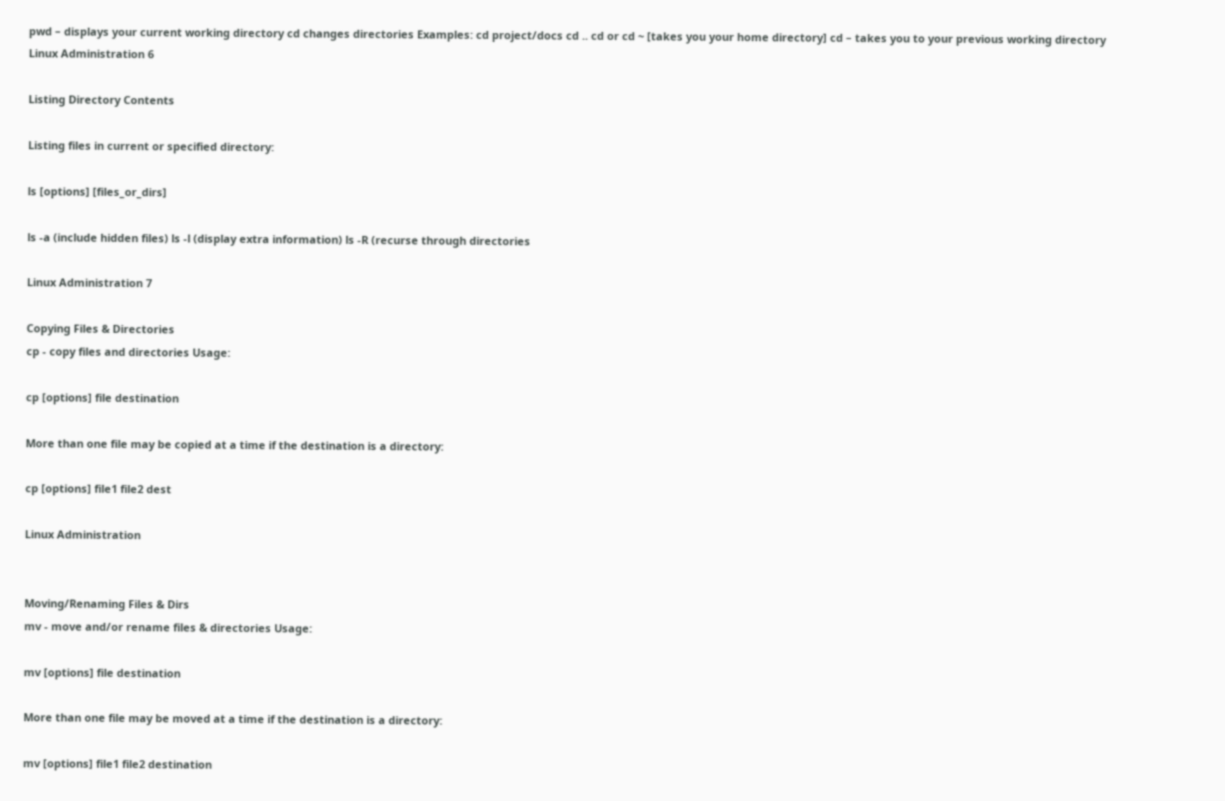pwd – displays your current working directory cd changes directories Examples: cd project/docs cd .. cd or cd ~ [takes you your home directory] cd – takes you to your previous working directory
Linux Administration 6

Listing Directory Contents

Listing files in current or specified directory:

ls [options] [files_or_dirs]

ls -a (include hidden files) ls -l (display extra information) ls -R (recurse through directories

Linux Administration 7

Copying Files & Directories
cp - copy files and directories Usage:

cp [options] file destination

More than one file may be copied at a time if the destination is a directory:

cp [options] file1 file2 dest

Linux Administration


Moving/Renaming Files & Dirs
mv - move and/or rename files & directories Usage:

mv [options] file destination

More than one file may be moved at a time if the destination is a directory:

mv [options] file1 file2 destination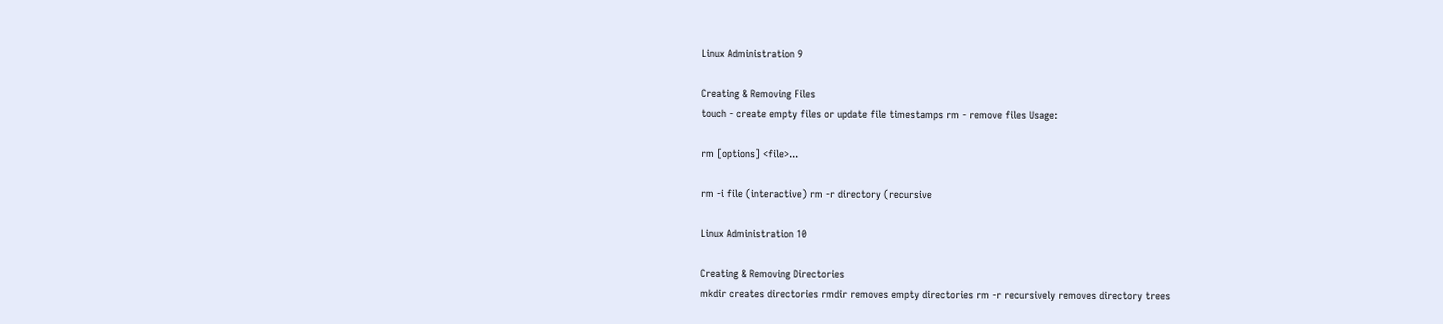Linux Administration 9

Creating & Removing Files
touch - create empty files or update file timestamps rm - remove files Usage:

rm [options] <file>...

rm -i file (interactive) rm -r directory (recursive

Linux Administration 10

Creating & Removing Directories
mkdir creates directories rmdir removes empty directories rm -r recursively removes directory trees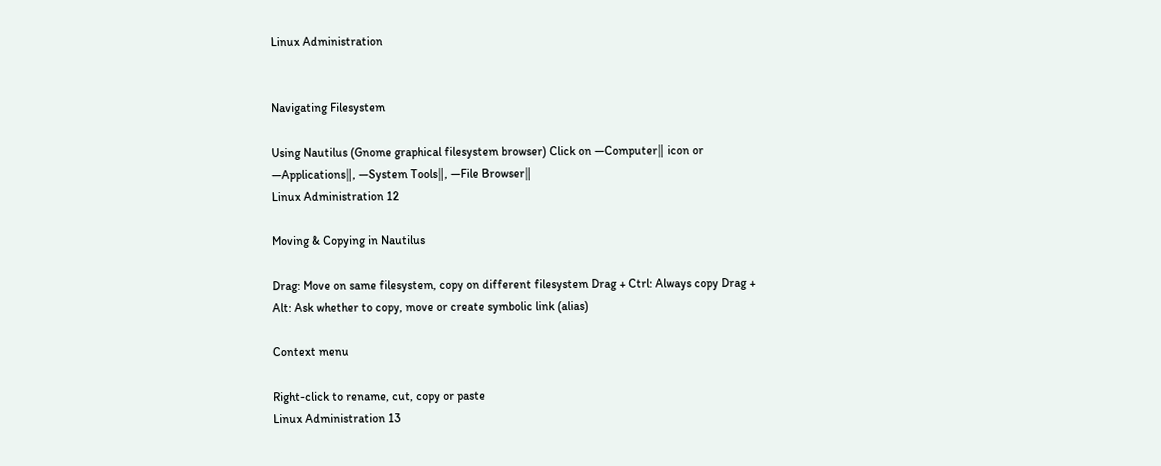Linux Administration


Navigating Filesystem

Using Nautilus (Gnome graphical filesystem browser) Click on ―Computer‖ icon or ―Applications‖, ―System Tools‖, ―File Browser‖
Linux Administration 12

Moving & Copying in Nautilus

Drag: Move on same filesystem, copy on different filesystem Drag + Ctrl: Always copy Drag + Alt: Ask whether to copy, move or create symbolic link (alias)

Context menu

Right-click to rename, cut, copy or paste
Linux Administration 13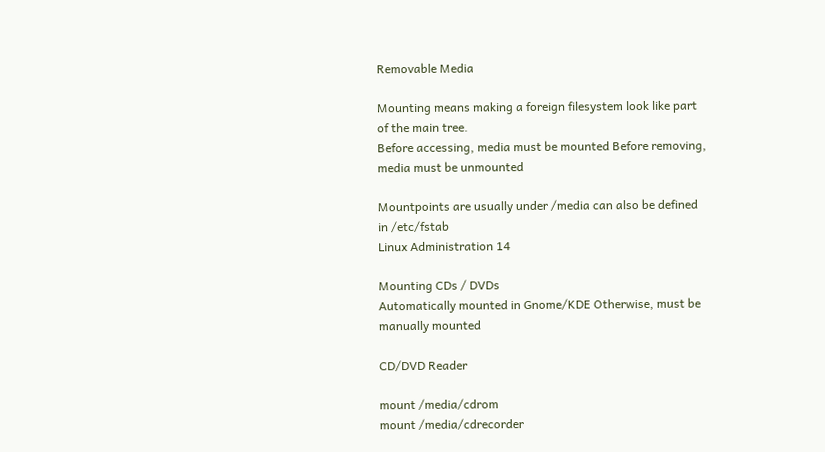Removable Media

Mounting means making a foreign filesystem look like part of the main tree.
Before accessing, media must be mounted Before removing, media must be unmounted

Mountpoints are usually under /media can also be defined in /etc/fstab
Linux Administration 14

Mounting CDs / DVDs
Automatically mounted in Gnome/KDE Otherwise, must be manually mounted

CD/DVD Reader

mount /media/cdrom
mount /media/cdrecorder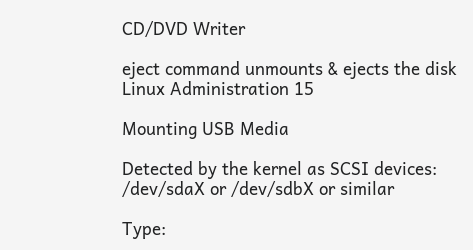CD/DVD Writer

eject command unmounts & ejects the disk
Linux Administration 15

Mounting USB Media

Detected by the kernel as SCSI devices: /dev/sdaX or /dev/sdbX or similar

Type: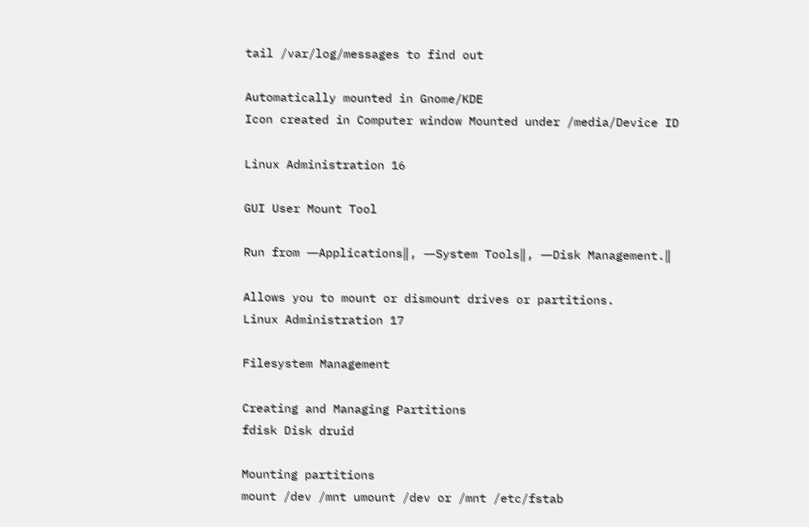tail /var/log/messages to find out

Automatically mounted in Gnome/KDE
Icon created in Computer window Mounted under /media/Device ID

Linux Administration 16

GUI User Mount Tool

Run from ―Applications‖, ―System Tools‖, ―Disk Management.‖

Allows you to mount or dismount drives or partitions.
Linux Administration 17

Filesystem Management

Creating and Managing Partitions
fdisk Disk druid

Mounting partitions
mount /dev /mnt umount /dev or /mnt /etc/fstab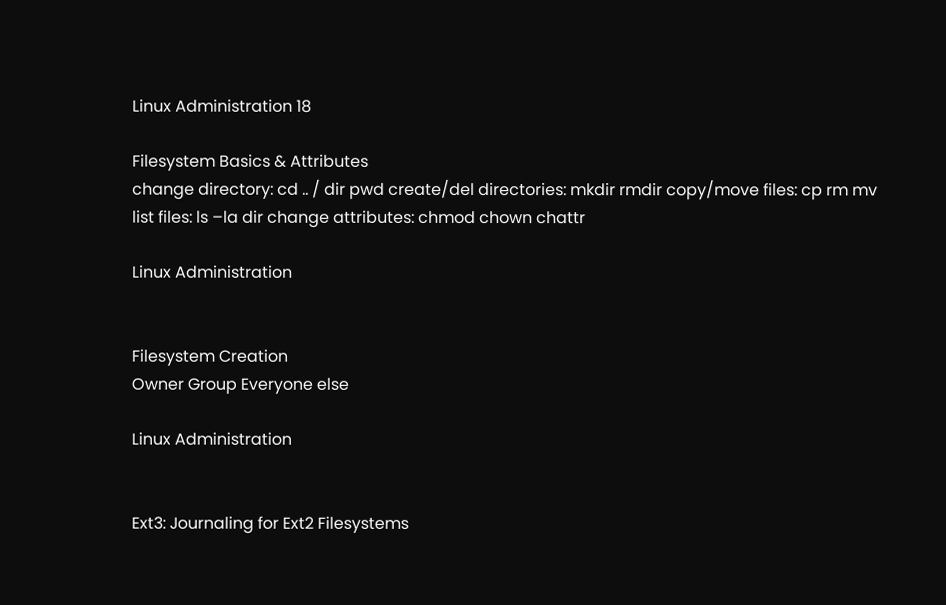Linux Administration 18

Filesystem Basics & Attributes
change directory: cd .. / dir pwd create/del directories: mkdir rmdir copy/move files: cp rm mv list files: ls –la dir change attributes: chmod chown chattr

Linux Administration


Filesystem Creation
Owner Group Everyone else

Linux Administration


Ext3: Journaling for Ext2 Filesystems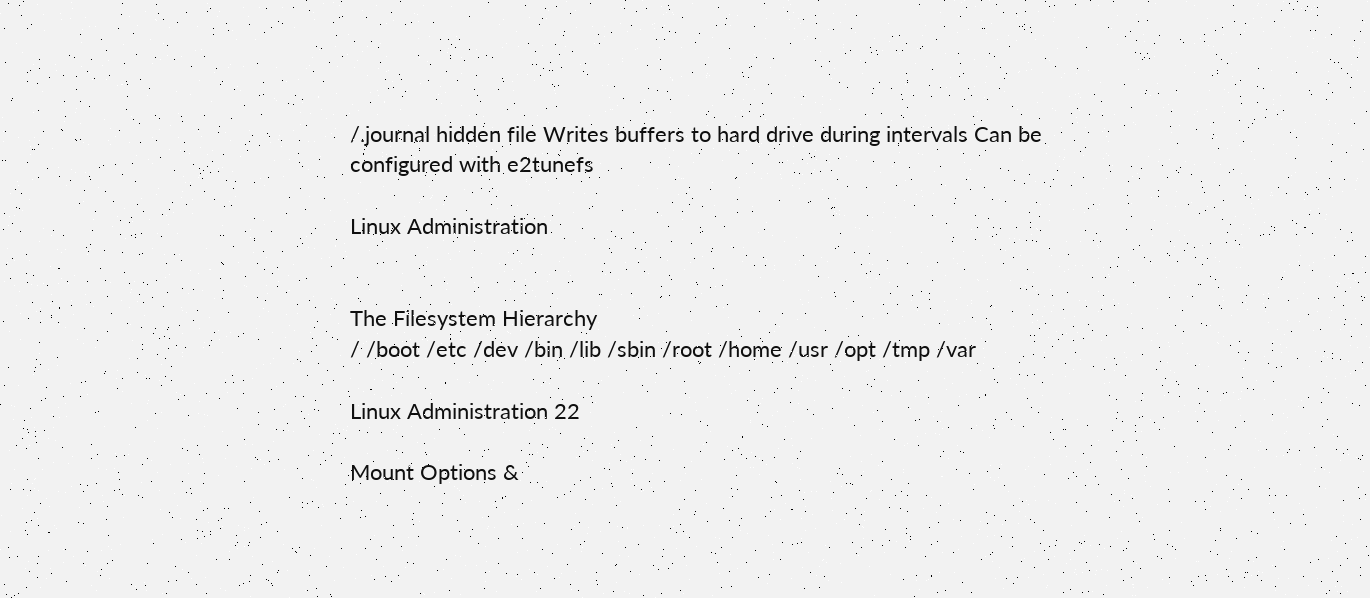/.journal hidden file Writes buffers to hard drive during intervals Can be configured with e2tunefs

Linux Administration


The Filesystem Hierarchy
/ /boot /etc /dev /bin /lib /sbin /root /home /usr /opt /tmp /var

Linux Administration 22

Mount Options &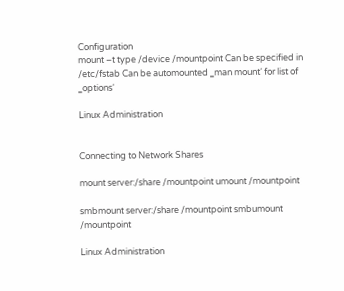Configuration
mount –t type /device /mountpoint Can be specified in /etc/fstab Can be automounted ‗man mount‘ for list of ‗options‘

Linux Administration


Connecting to Network Shares

mount server:/share /mountpoint umount /mountpoint

smbmount server:/share /mountpoint smbumount /mountpoint

Linux Administration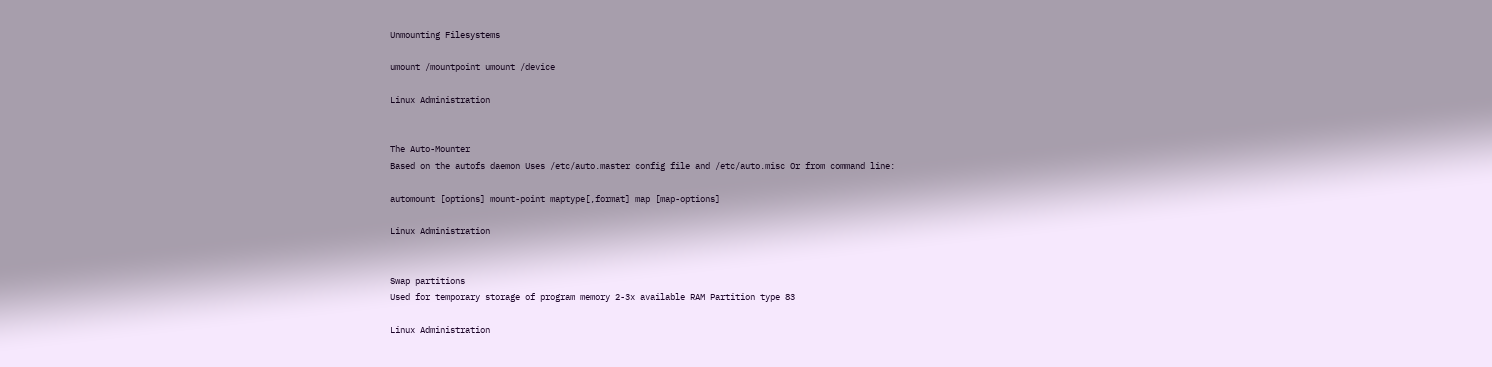Unmounting Filesystems

umount /mountpoint umount /device

Linux Administration


The Auto-Mounter
Based on the autofs daemon Uses /etc/auto.master config file and /etc/auto.misc Or from command line:

automount [options] mount-point maptype[,format] map [map-options]

Linux Administration


Swap partitions
Used for temporary storage of program memory 2-3x available RAM Partition type 83

Linux Administration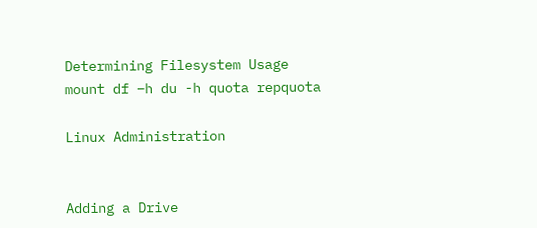Determining Filesystem Usage
mount df –h du -h quota repquota

Linux Administration


Adding a Drive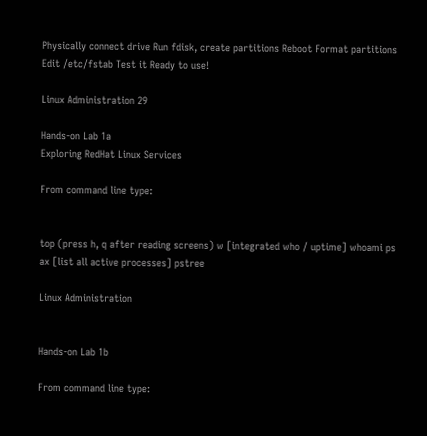Physically connect drive Run fdisk, create partitions Reboot Format partitions Edit /etc/fstab Test it Ready to use!

Linux Administration 29

Hands-on Lab 1a
Exploring RedHat Linux Services

From command line type:


top (press h, q after reading screens) w [integrated who / uptime] whoami ps ax [list all active processes] pstree

Linux Administration


Hands-on Lab 1b

From command line type: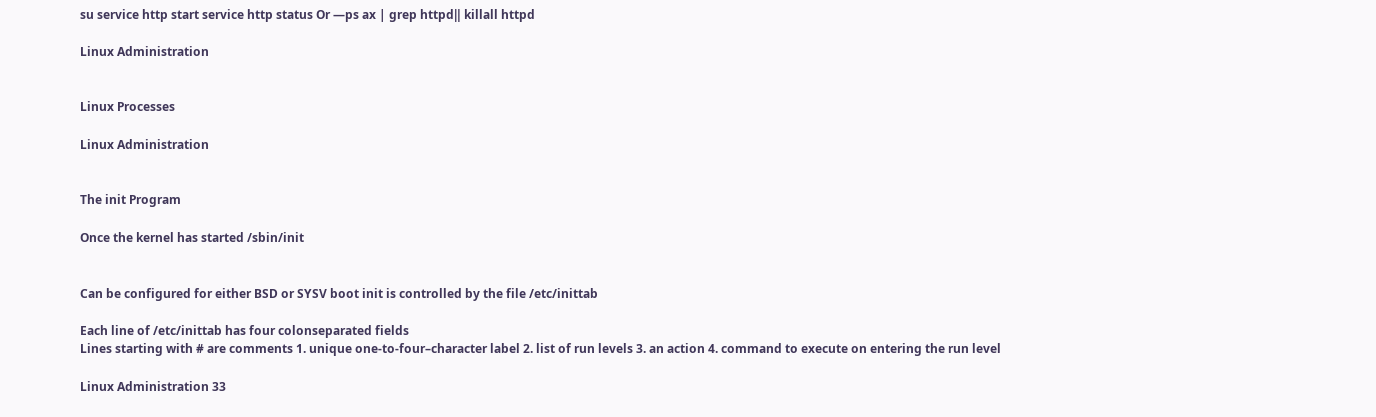su service http start service http status Or ―ps ax | grep httpd‖ killall httpd

Linux Administration


Linux Processes

Linux Administration


The init Program

Once the kernel has started /sbin/init


Can be configured for either BSD or SYSV boot init is controlled by the file /etc/inittab

Each line of /etc/inittab has four colonseparated fields
Lines starting with # are comments 1. unique one-to-four–character label 2. list of run levels 3. an action 4. command to execute on entering the run level

Linux Administration 33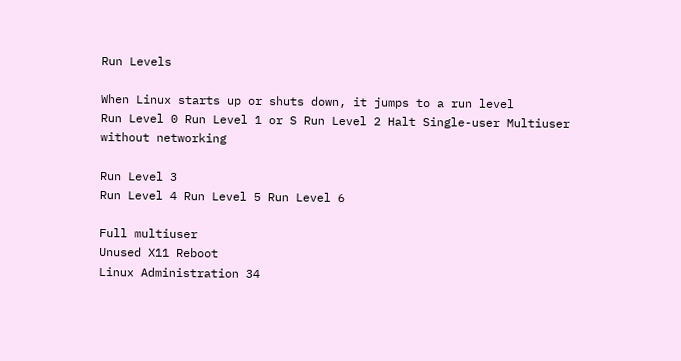Run Levels

When Linux starts up or shuts down, it jumps to a run level
Run Level 0 Run Level 1 or S Run Level 2 Halt Single-user Multiuser without networking

Run Level 3
Run Level 4 Run Level 5 Run Level 6

Full multiuser
Unused X11 Reboot
Linux Administration 34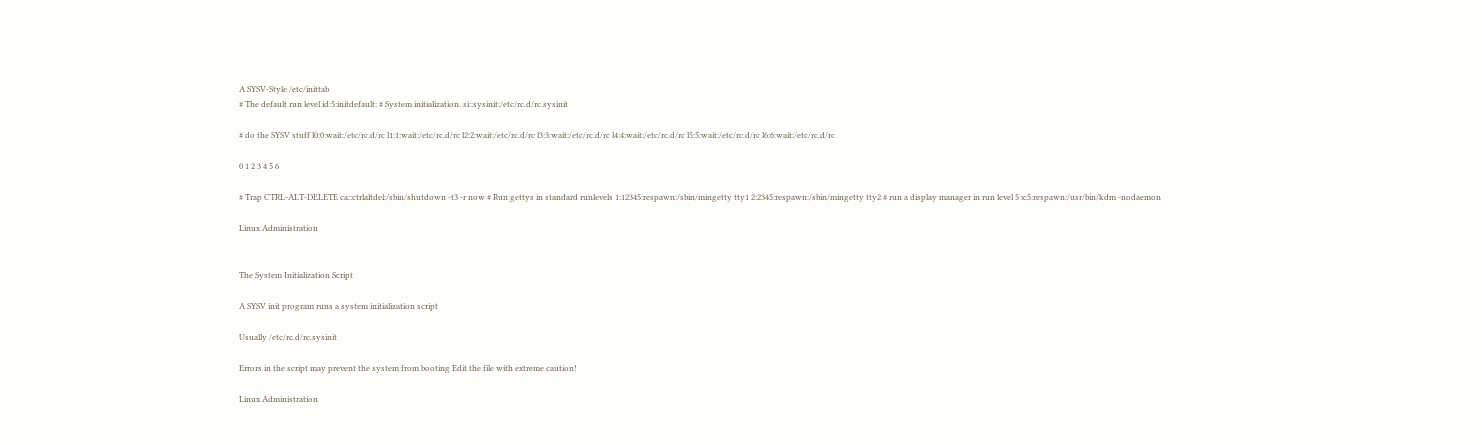A SYSV-Style /etc/inittab
# The default run level id:5:initdefault: # System initialization. si::sysinit:/etc/rc.d/rc.sysinit

# do the SYSV stuff l0:0:wait:/etc/rc.d/rc l1:1:wait:/etc/rc.d/rc l2:2:wait:/etc/rc.d/rc l3:3:wait:/etc/rc.d/rc l4:4:wait:/etc/rc.d/rc l5:5:wait:/etc/rc.d/rc l6:6:wait:/etc/rc.d/rc

0 1 2 3 4 5 6

# Trap CTRL-ALT-DELETE ca::ctrlaltdel:/sbin/shutdown -t3 -r now # Run gettys in standard runlevels 1:12345:respawn:/sbin/mingetty tty1 2:2345:respawn:/sbin/mingetty tty2 # run a display manager in run level 5 x:5:respawn:/usr/bin/kdm -nodaemon

Linux Administration


The System Initialization Script

A SYSV init program runs a system initialization script

Usually /etc/rc.d/rc.sysinit

Errors in the script may prevent the system from booting Edit the file with extreme caution!

Linux Administration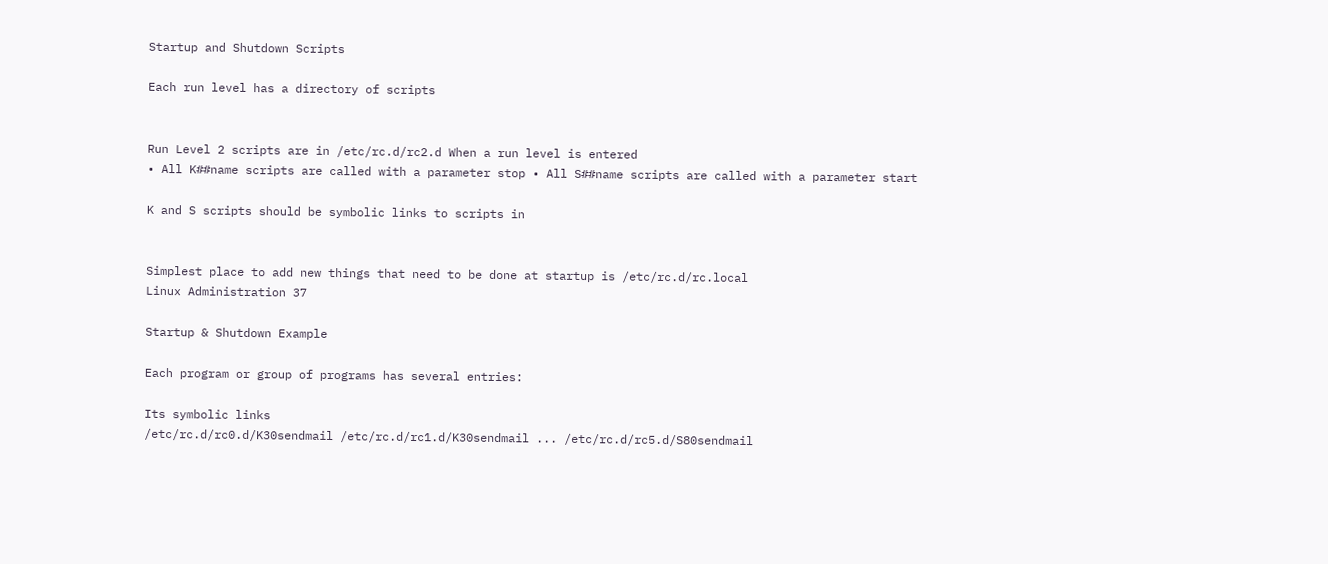Startup and Shutdown Scripts

Each run level has a directory of scripts


Run Level 2 scripts are in /etc/rc.d/rc2.d When a run level is entered
• All K##name scripts are called with a parameter stop • All S##name scripts are called with a parameter start

K and S scripts should be symbolic links to scripts in


Simplest place to add new things that need to be done at startup is /etc/rc.d/rc.local
Linux Administration 37

Startup & Shutdown Example

Each program or group of programs has several entries:

Its symbolic links
/etc/rc.d/rc0.d/K30sendmail /etc/rc.d/rc1.d/K30sendmail ... /etc/rc.d/rc5.d/S80sendmail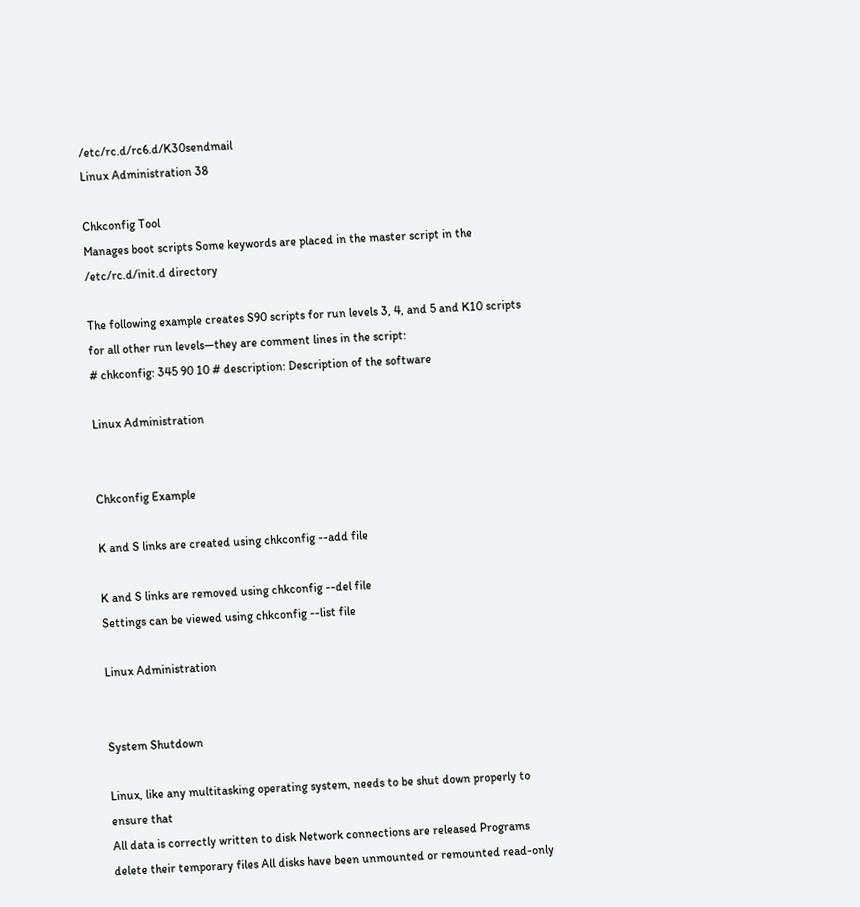/etc/rc.d/rc6.d/K30sendmail
Linux Administration 38

Chkconfig Tool
Manages boot scripts Some keywords are placed in the master script in the /etc/rc.d/init.d directory

The following example creates S90 scripts for run levels 3, 4, and 5 and K10 scripts for all other run levels—they are comment lines in the script:
# chkconfig: 345 90 10 # description: Description of the software

Linux Administration


Chkconfig Example

K and S links are created using chkconfig --add file

K and S links are removed using chkconfig --del file
Settings can be viewed using chkconfig --list file

Linux Administration


System Shutdown

Linux, like any multitasking operating system, needs to be shut down properly to ensure that
All data is correctly written to disk Network connections are released Programs delete their temporary files All disks have been unmounted or remounted read-only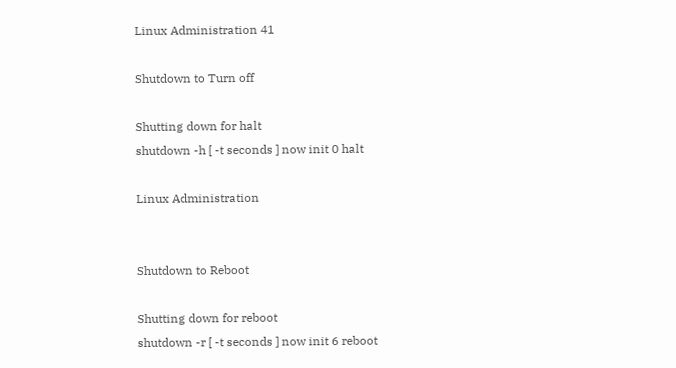Linux Administration 41

Shutdown to Turn off

Shutting down for halt
shutdown -h [ -t seconds ] now init 0 halt

Linux Administration


Shutdown to Reboot

Shutting down for reboot
shutdown -r [ -t seconds ] now init 6 reboot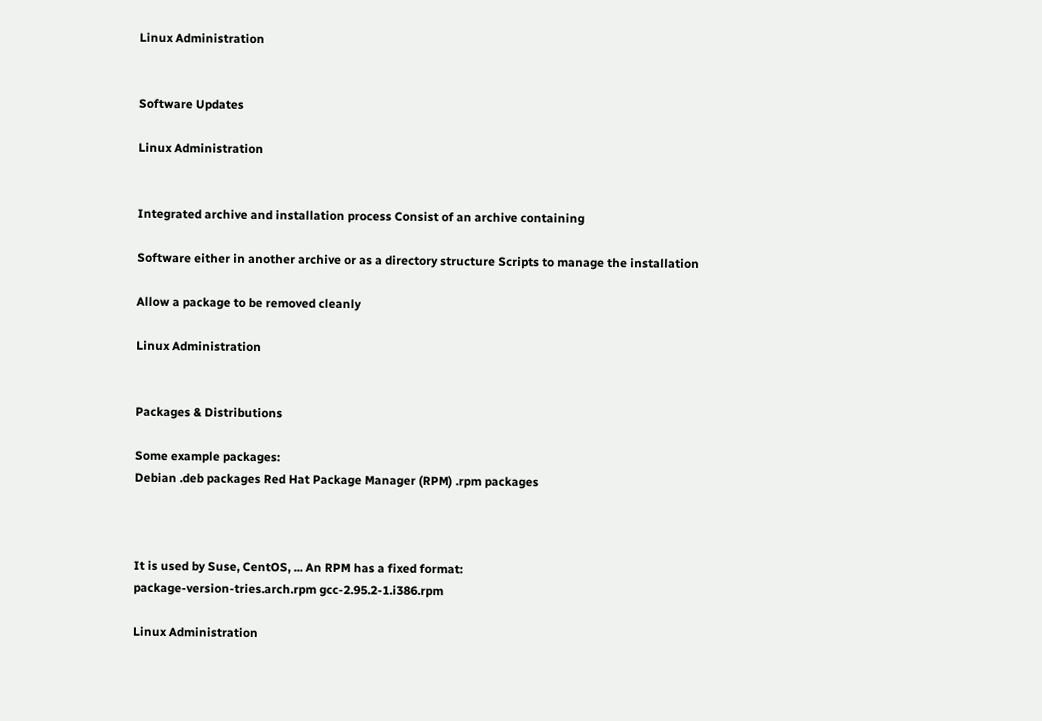Linux Administration


Software Updates

Linux Administration


Integrated archive and installation process Consist of an archive containing

Software either in another archive or as a directory structure Scripts to manage the installation

Allow a package to be removed cleanly

Linux Administration


Packages & Distributions

Some example packages:
Debian .deb packages Red Hat Package Manager (RPM) .rpm packages



It is used by Suse, CentOS, ... An RPM has a fixed format:
package-version-tries.arch.rpm gcc-2.95.2-1.i386.rpm

Linux Administration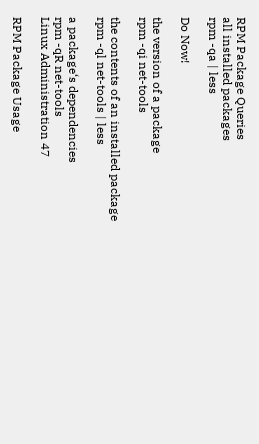RPM Package Queries
all installed packages
rpm -qa | less

Do Now!

the version of a package
rpm -qi net-tools

the contents of an installed package
rpm -ql net-tools | less

a package‘s dependencies
rpm -qR net-tools
Linux Administration 47

RPM Package Usage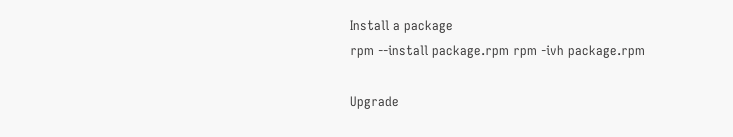Install a package
rpm --install package.rpm rpm -ivh package.rpm

Upgrade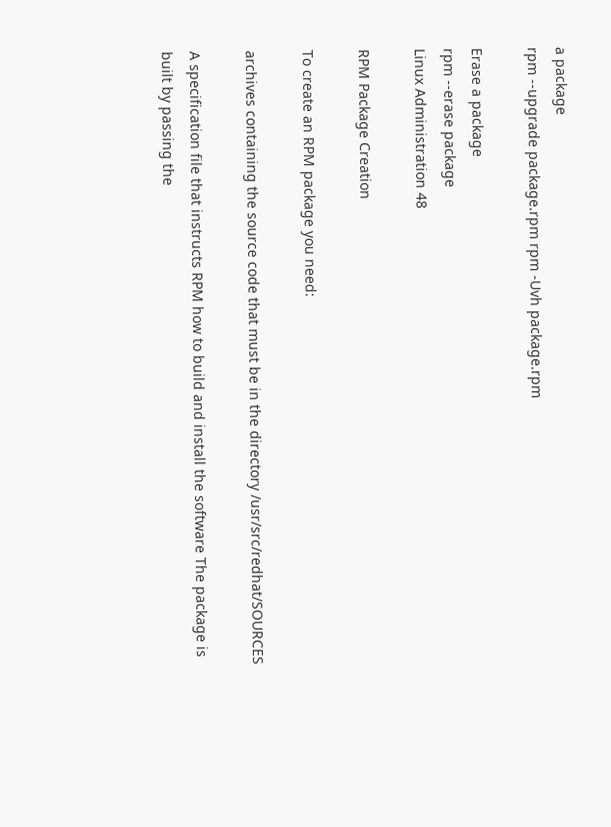a package
rpm --upgrade package.rpm rpm -Uvh package.rpm

Erase a package
rpm --erase package
Linux Administration 48

RPM Package Creation

To create an RPM package you need:

archives containing the source code that must be in the directory /usr/src/redhat/SOURCES

A specification file that instructs RPM how to build and install the software The package is built by passing the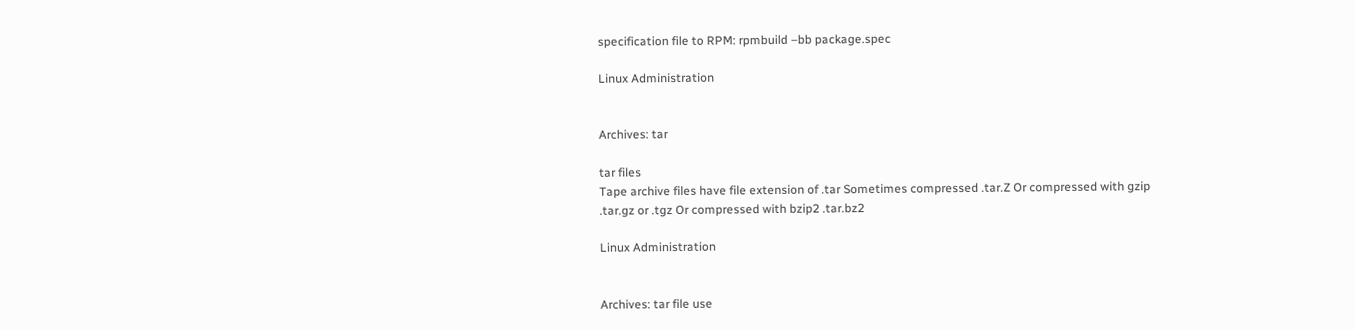specification file to RPM: rpmbuild –bb package.spec

Linux Administration


Archives: tar

tar files
Tape archive files have file extension of .tar Sometimes compressed .tar.Z Or compressed with gzip .tar.gz or .tgz Or compressed with bzip2 .tar.bz2

Linux Administration


Archives: tar file use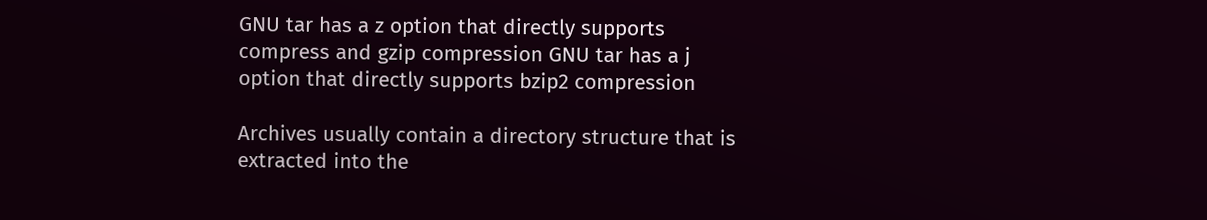GNU tar has a z option that directly supports compress and gzip compression GNU tar has a j option that directly supports bzip2 compression

Archives usually contain a directory structure that is extracted into the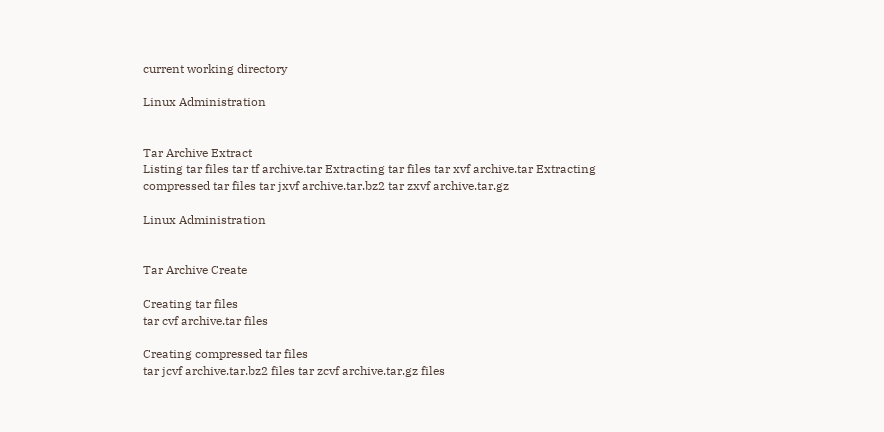current working directory

Linux Administration


Tar Archive Extract
Listing tar files tar tf archive.tar Extracting tar files tar xvf archive.tar Extracting compressed tar files tar jxvf archive.tar.bz2 tar zxvf archive.tar.gz

Linux Administration


Tar Archive Create

Creating tar files
tar cvf archive.tar files

Creating compressed tar files
tar jcvf archive.tar.bz2 files tar zcvf archive.tar.gz files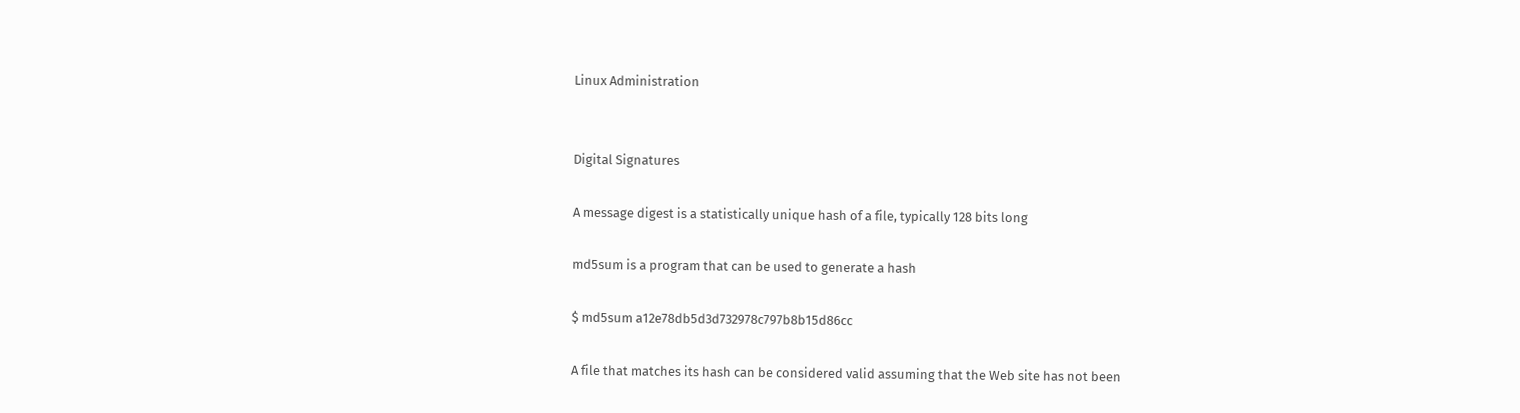Linux Administration


Digital Signatures

A message digest is a statistically unique hash of a file, typically 128 bits long

md5sum is a program that can be used to generate a hash

$ md5sum a12e78db5d3d732978c797b8b15d86cc

A file that matches its hash can be considered valid assuming that the Web site has not been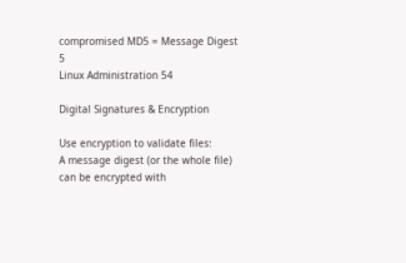compromised MD5 = Message Digest 5
Linux Administration 54

Digital Signatures & Encryption

Use encryption to validate files:
A message digest (or the whole file) can be encrypted with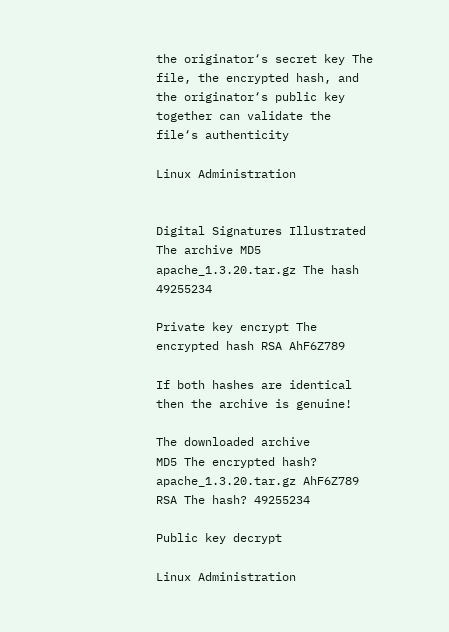the originator‘s secret key The file, the encrypted hash, and the originator‘s public key together can validate the file‘s authenticity

Linux Administration


Digital Signatures Illustrated
The archive MD5 apache_1.3.20.tar.gz The hash 49255234

Private key encrypt The encrypted hash RSA AhF6Z789

If both hashes are identical then the archive is genuine!

The downloaded archive
MD5 The encrypted hash? apache_1.3.20.tar.gz AhF6Z789 RSA The hash? 49255234

Public key decrypt

Linux Administration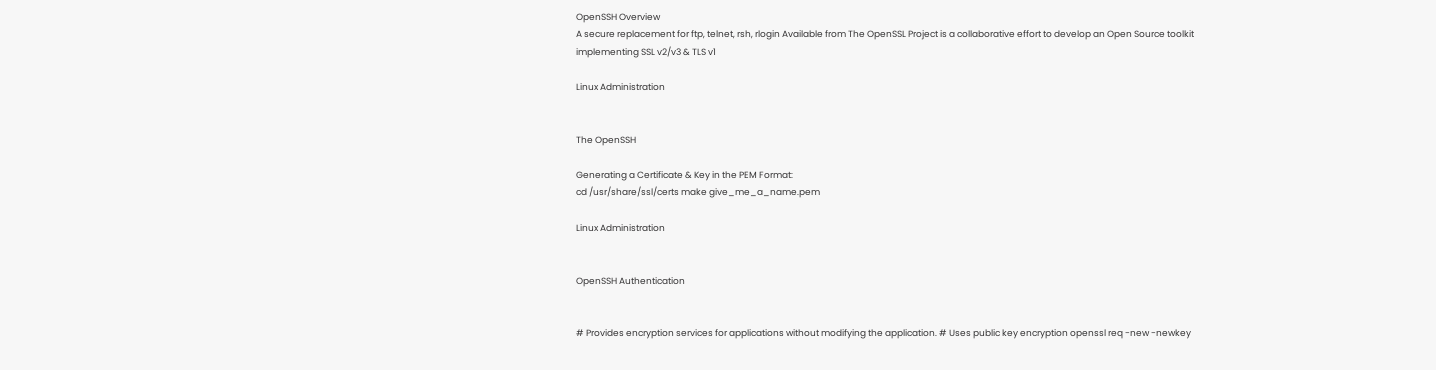OpenSSH Overview
A secure replacement for ftp, telnet, rsh, rlogin Available from The OpenSSL Project is a collaborative effort to develop an Open Source toolkit implementing SSL v2/v3 & TLS v1

Linux Administration


The OpenSSH

Generating a Certificate & Key in the PEM Format:
cd /usr/share/ssl/certs make give_me_a_name.pem

Linux Administration


OpenSSH Authentication


# Provides encryption services for applications without modifying the application. # Uses public key encryption openssl req -new -newkey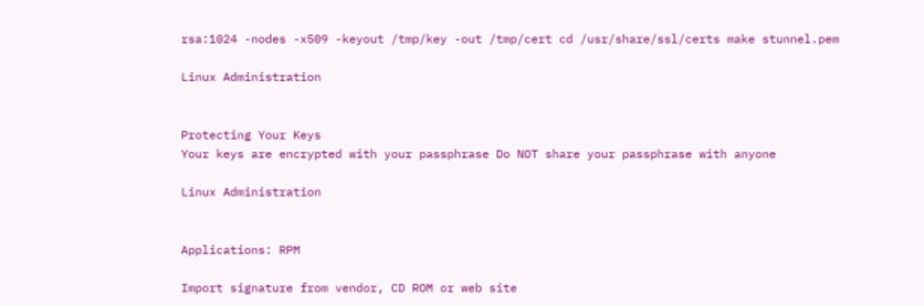rsa:1024 -nodes -x509 -keyout /tmp/key -out /tmp/cert cd /usr/share/ssl/certs make stunnel.pem

Linux Administration


Protecting Your Keys
Your keys are encrypted with your passphrase Do NOT share your passphrase with anyone

Linux Administration


Applications: RPM

Import signature from vendor, CD ROM or web site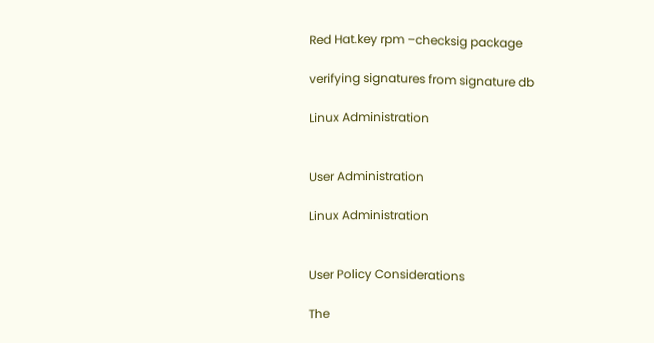Red Hat.key rpm –checksig package

verifying signatures from signature db

Linux Administration


User Administration

Linux Administration


User Policy Considerations

The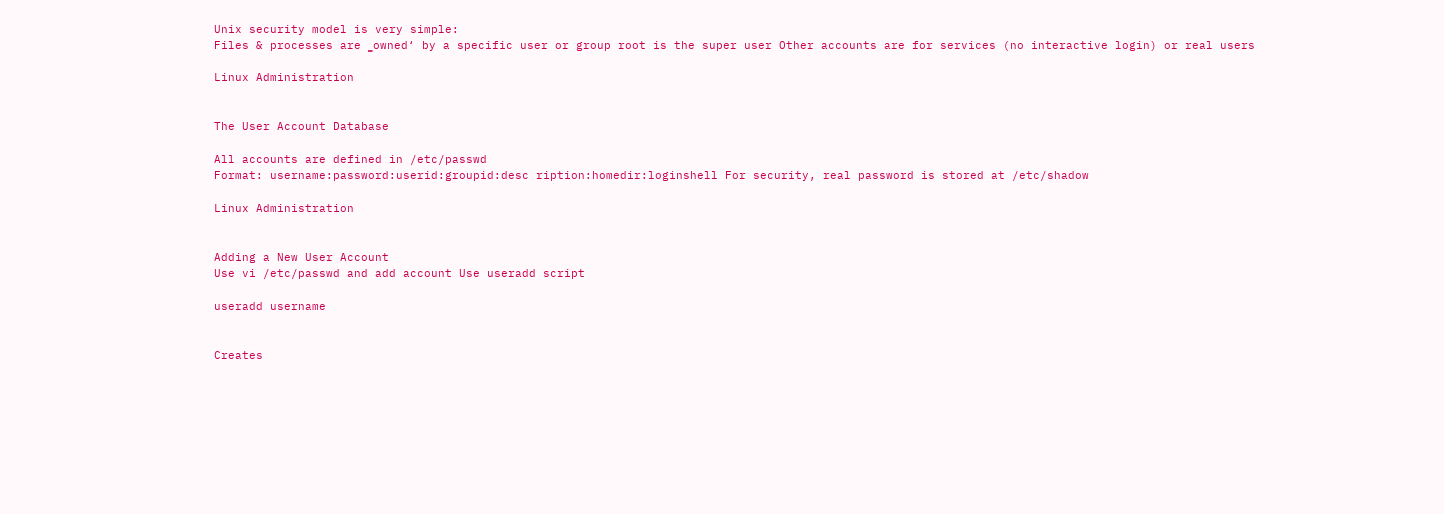Unix security model is very simple:
Files & processes are ‗owned‘ by a specific user or group root is the super user Other accounts are for services (no interactive login) or real users

Linux Administration


The User Account Database

All accounts are defined in /etc/passwd
Format: username:password:userid:groupid:desc ription:homedir:loginshell For security, real password is stored at /etc/shadow

Linux Administration


Adding a New User Account
Use vi /etc/passwd and add account Use useradd script

useradd username


Creates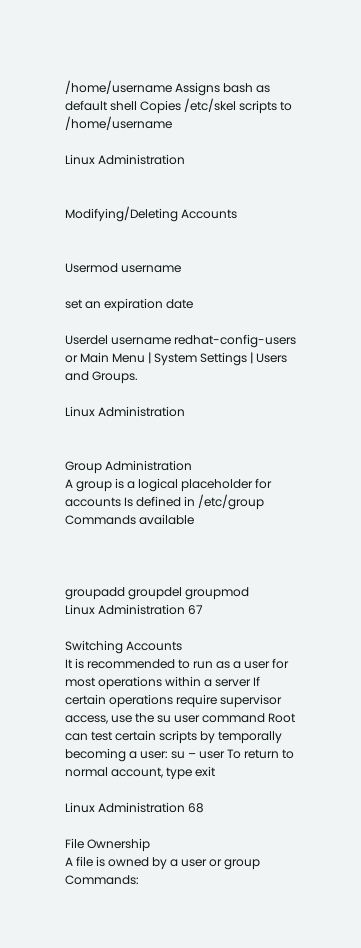/home/username Assigns bash as default shell Copies /etc/skel scripts to /home/username

Linux Administration


Modifying/Deleting Accounts


Usermod username

set an expiration date

Userdel username redhat-config-users or Main Menu | System Settings | Users and Groups.

Linux Administration


Group Administration
A group is a logical placeholder for accounts Is defined in /etc/group Commands available



groupadd groupdel groupmod
Linux Administration 67

Switching Accounts
It is recommended to run as a user for most operations within a server If certain operations require supervisor access, use the su user command Root can test certain scripts by temporally becoming a user: su – user To return to normal account, type exit

Linux Administration 68

File Ownership
A file is owned by a user or group Commands: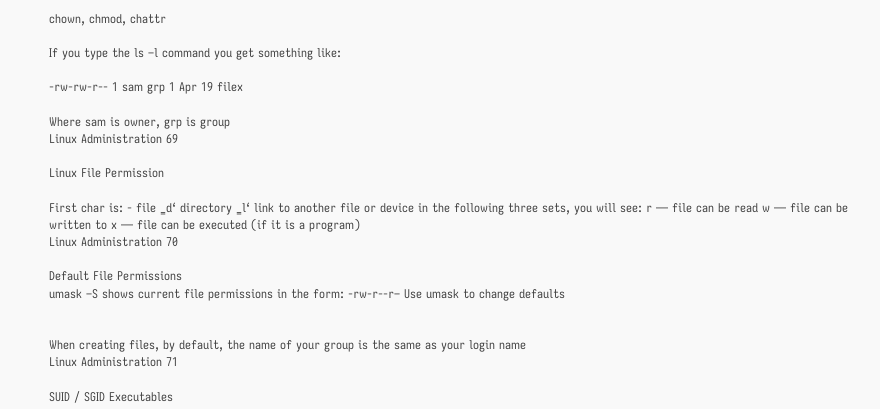chown, chmod, chattr

If you type the ls –l command you get something like:

-rw-rw-r-- 1 sam grp 1 Apr 19 filex

Where sam is owner, grp is group
Linux Administration 69

Linux File Permission

First char is: - file ‗d‘ directory ‗l‘ link to another file or device in the following three sets, you will see: r — file can be read w — file can be written to x — file can be executed (if it is a program)
Linux Administration 70

Default File Permissions
umask –S shows current file permissions in the form: -rw-r--r– Use umask to change defaults


When creating files, by default, the name of your group is the same as your login name
Linux Administration 71

SUID / SGID Executables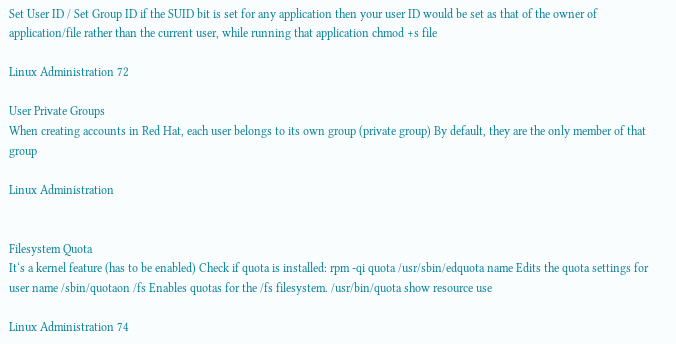Set User ID / Set Group ID if the SUID bit is set for any application then your user ID would be set as that of the owner of application/file rather than the current user, while running that application chmod +s file

Linux Administration 72

User Private Groups
When creating accounts in Red Hat, each user belongs to its own group (private group) By default, they are the only member of that group

Linux Administration


Filesystem Quota
It‘s a kernel feature (has to be enabled) Check if quota is installed: rpm -qi quota /usr/sbin/edquota name Edits the quota settings for user name /sbin/quotaon /fs Enables quotas for the /fs filesystem. /usr/bin/quota show resource use

Linux Administration 74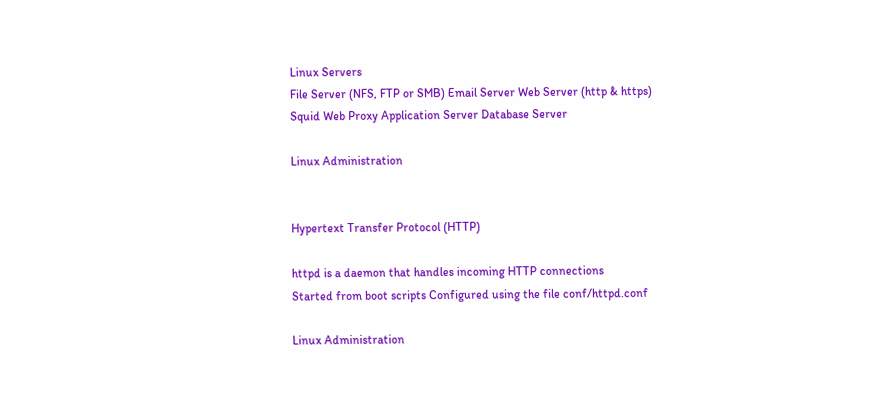Linux Servers
File Server (NFS, FTP or SMB) Email Server Web Server (http & https) Squid Web Proxy Application Server Database Server

Linux Administration


Hypertext Transfer Protocol (HTTP)

httpd is a daemon that handles incoming HTTP connections
Started from boot scripts Configured using the file conf/httpd.conf

Linux Administration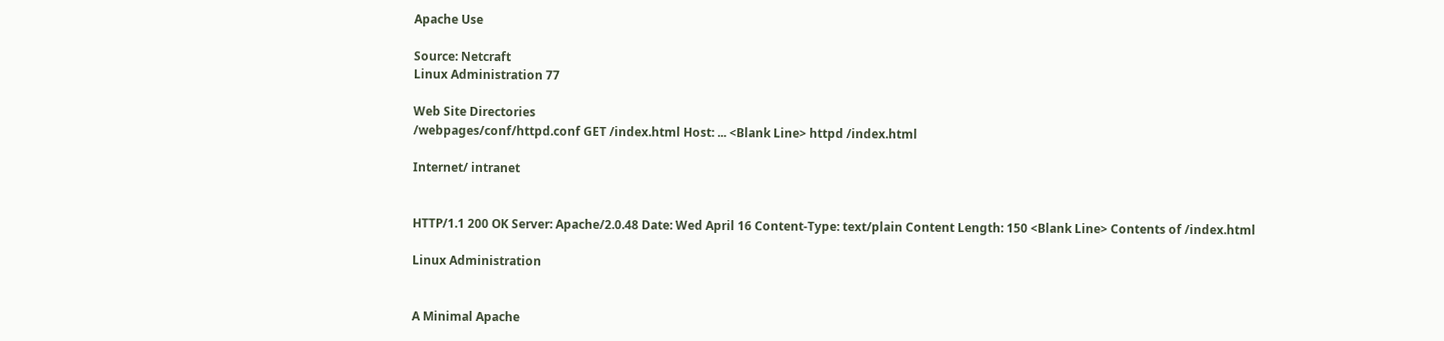Apache Use

Source: Netcraft
Linux Administration 77

Web Site Directories
/webpages/conf/httpd.conf GET /index.html Host: ... <Blank Line> httpd /index.html

Internet/ intranet


HTTP/1.1 200 OK Server: Apache/2.0.48 Date: Wed April 16 Content-Type: text/plain Content Length: 150 <Blank Line> Contents of /index.html

Linux Administration


A Minimal Apache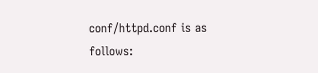conf/httpd.conf is as follows: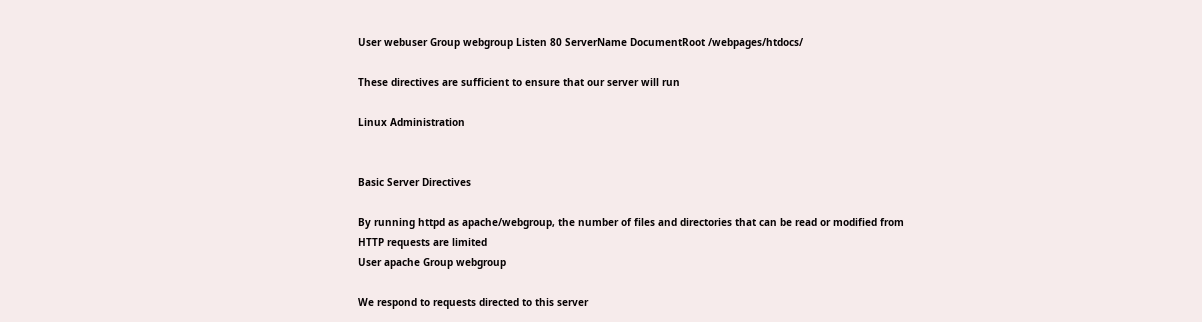User webuser Group webgroup Listen 80 ServerName DocumentRoot /webpages/htdocs/

These directives are sufficient to ensure that our server will run

Linux Administration


Basic Server Directives

By running httpd as apache/webgroup, the number of files and directories that can be read or modified from HTTP requests are limited
User apache Group webgroup

We respond to requests directed to this server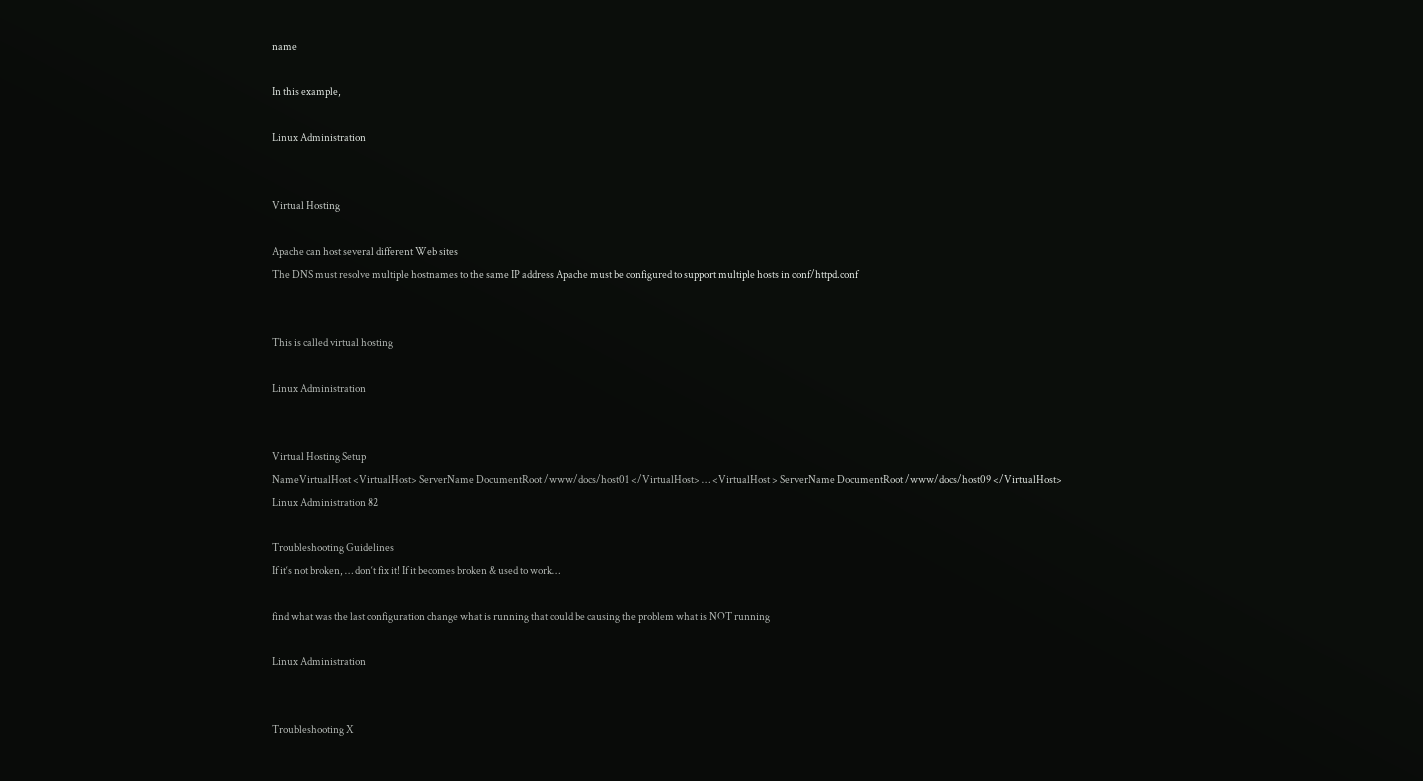name

In this example,

Linux Administration


Virtual Hosting

Apache can host several different Web sites
The DNS must resolve multiple hostnames to the same IP address Apache must be configured to support multiple hosts in conf/httpd.conf


This is called virtual hosting

Linux Administration


Virtual Hosting Setup
NameVirtualHost <VirtualHost> ServerName DocumentRoot /www/docs/host01 </VirtualHost> … <VirtualHost > ServerName DocumentRoot /www/docs/host09 </VirtualHost>
Linux Administration 82

Troubleshooting Guidelines
If it‘s not broken, … don‘t fix it! If it becomes broken & used to work…

find what was the last configuration change what is running that could be causing the problem what is NOT running

Linux Administration


Troubleshooting X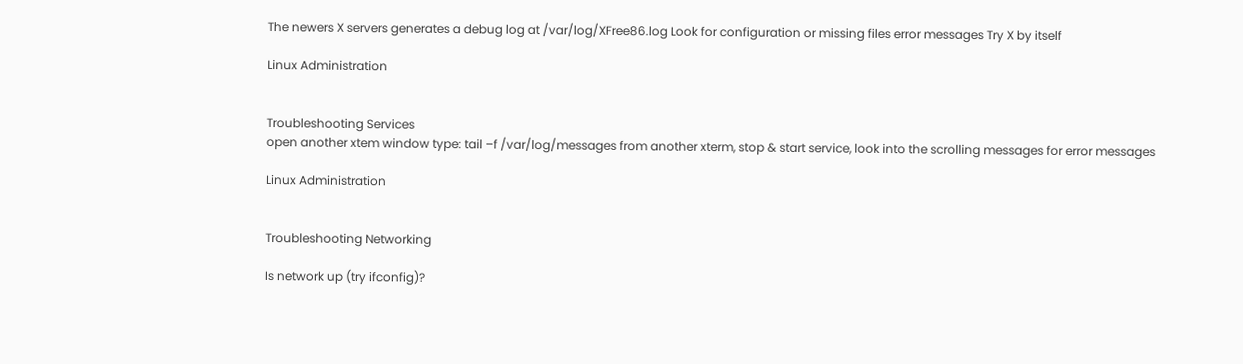The newers X servers generates a debug log at /var/log/XFree86.log Look for configuration or missing files error messages Try X by itself

Linux Administration


Troubleshooting Services
open another xtem window type: tail –f /var/log/messages from another xterm, stop & start service, look into the scrolling messages for error messages

Linux Administration


Troubleshooting Networking

Is network up (try ifconfig)?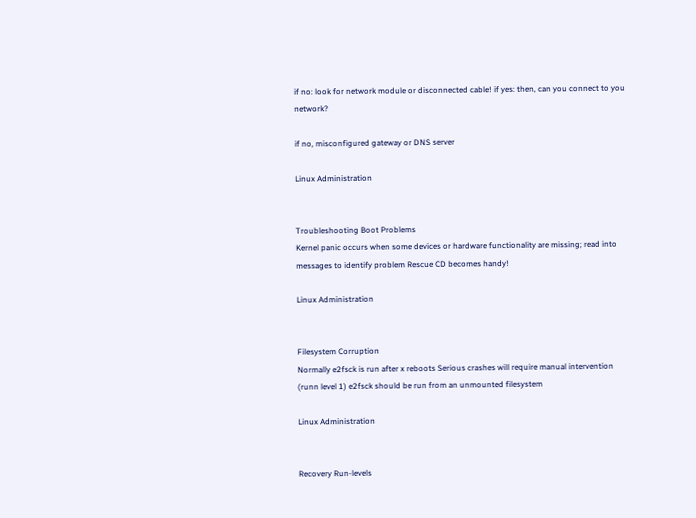if no: look for network module or disconnected cable! if yes: then, can you connect to you network?

if no, misconfigured gateway or DNS server

Linux Administration


Troubleshooting Boot Problems
Kernel panic occurs when some devices or hardware functionality are missing; read into messages to identify problem Rescue CD becomes handy!

Linux Administration


Filesystem Corruption
Normally e2fsck is run after x reboots Serious crashes will require manual intervention (runn level 1) e2fsck should be run from an unmounted filesystem

Linux Administration


Recovery Run-levels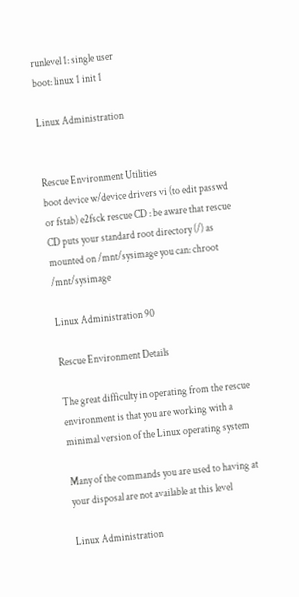runlevel 1: single user
boot: linux 1 init 1

Linux Administration


Rescue Environment Utilities
boot device w/device drivers vi (to edit passwd or fstab) e2fsck rescue CD : be aware that rescue CD puts your standard root directory (/) as mounted on /mnt/sysimage you can: chroot /mnt/sysimage

Linux Administration 90

Rescue Environment Details

The great difficulty in operating from the rescue environment is that you are working with a minimal version of the Linux operating system

Many of the commands you are used to having at your disposal are not available at this level

Linux Administration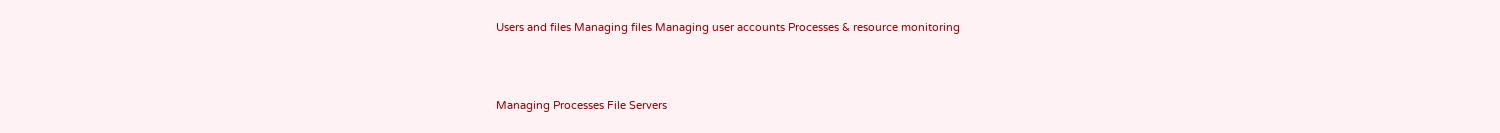Users and files Managing files Managing user accounts Processes & resource monitoring



Managing Processes File Servers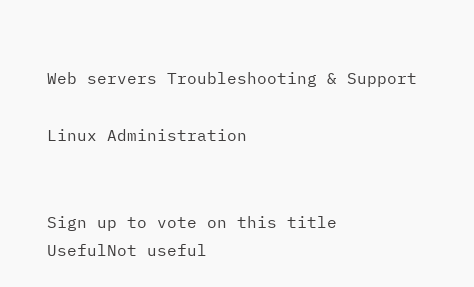Web servers Troubleshooting & Support

Linux Administration


Sign up to vote on this title
UsefulNot useful